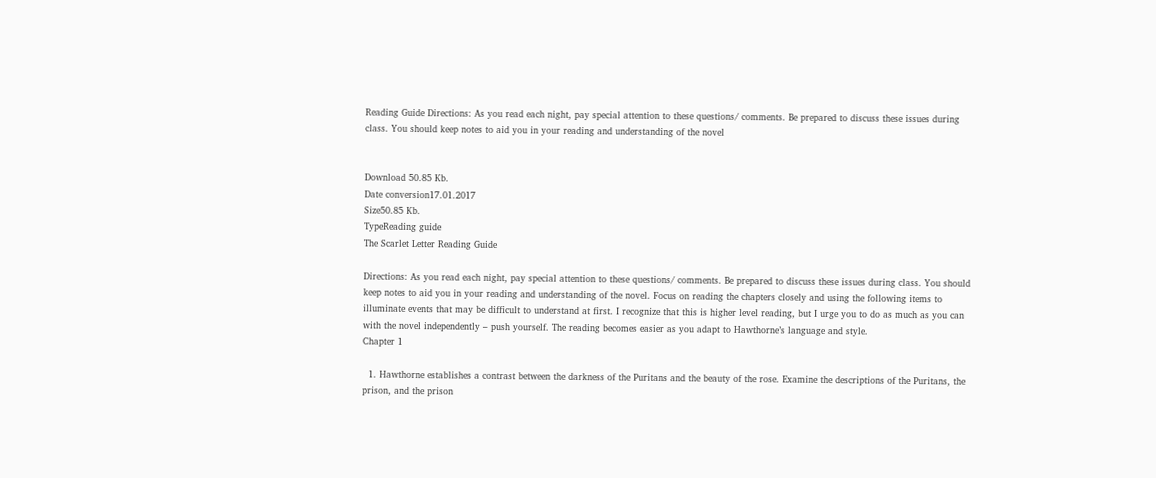Reading Guide Directions: As you read each night, pay special attention to these questions/ comments. Be prepared to discuss these issues during class. You should keep notes to aid you in your reading and understanding of the novel


Download 50.85 Kb.
Date conversion17.01.2017
Size50.85 Kb.
TypeReading guide
The Scarlet Letter Reading Guide

Directions: As you read each night, pay special attention to these questions/ comments. Be prepared to discuss these issues during class. You should keep notes to aid you in your reading and understanding of the novel. Focus on reading the chapters closely and using the following items to illuminate events that may be difficult to understand at first. I recognize that this is higher level reading, but I urge you to do as much as you can with the novel independently – push yourself. The reading becomes easier as you adapt to Hawthorne’s language and style.
Chapter 1

  1. Hawthorne establishes a contrast between the darkness of the Puritans and the beauty of the rose. Examine the descriptions of the Puritans, the prison, and the prison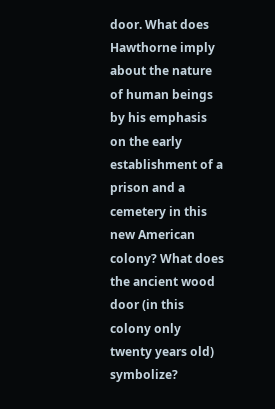door. What does Hawthorne imply about the nature of human beings by his emphasis on the early establishment of a prison and a cemetery in this new American colony? What does the ancient wood door (in this colony only twenty years old) symbolize?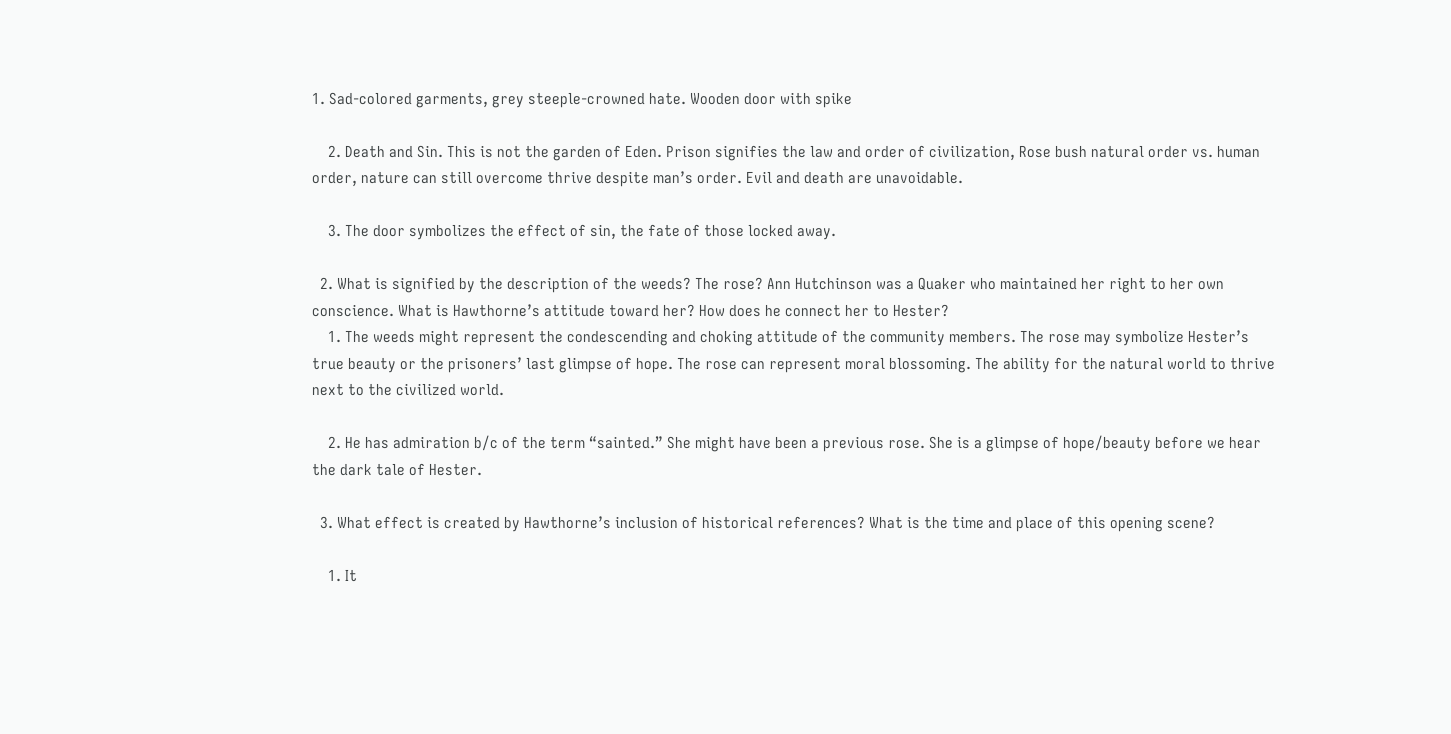1. Sad-colored garments, grey steeple-crowned hate. Wooden door with spike

    2. Death and Sin. This is not the garden of Eden. Prison signifies the law and order of civilization, Rose bush natural order vs. human order, nature can still overcome thrive despite man’s order. Evil and death are unavoidable.

    3. The door symbolizes the effect of sin, the fate of those locked away.

  2. What is signified by the description of the weeds? The rose? Ann Hutchinson was a Quaker who maintained her right to her own conscience. What is Hawthorne’s attitude toward her? How does he connect her to Hester?
    1. The weeds might represent the condescending and choking attitude of the community members. The rose may symbolize Hester’s true beauty or the prisoners’ last glimpse of hope. The rose can represent moral blossoming. The ability for the natural world to thrive next to the civilized world.

    2. He has admiration b/c of the term “sainted.” She might have been a previous rose. She is a glimpse of hope/beauty before we hear the dark tale of Hester.

  3. What effect is created by Hawthorne’s inclusion of historical references? What is the time and place of this opening scene?

    1. It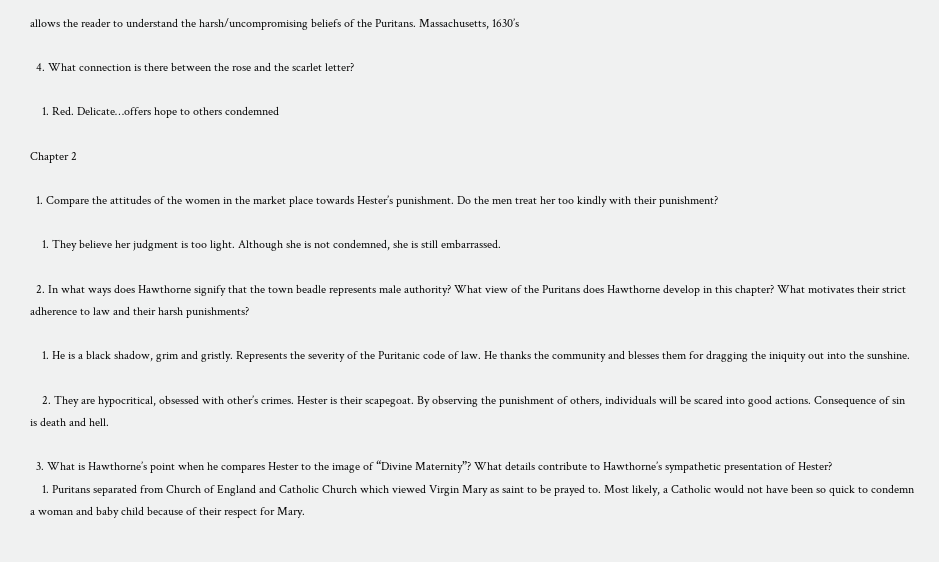allows the reader to understand the harsh/uncompromising beliefs of the Puritans. Massachusetts, 1630’s

  4. What connection is there between the rose and the scarlet letter?

    1. Red. Delicate…offers hope to others condemned

Chapter 2

  1. Compare the attitudes of the women in the market place towards Hester’s punishment. Do the men treat her too kindly with their punishment?

    1. They believe her judgment is too light. Although she is not condemned, she is still embarrassed.

  2. In what ways does Hawthorne signify that the town beadle represents male authority? What view of the Puritans does Hawthorne develop in this chapter? What motivates their strict adherence to law and their harsh punishments?

    1. He is a black shadow, grim and gristly. Represents the severity of the Puritanic code of law. He thanks the community and blesses them for dragging the iniquity out into the sunshine.

    2. They are hypocritical, obsessed with other’s crimes. Hester is their scapegoat. By observing the punishment of others, individuals will be scared into good actions. Consequence of sin is death and hell.

  3. What is Hawthorne’s point when he compares Hester to the image of “Divine Maternity”? What details contribute to Hawthorne’s sympathetic presentation of Hester?
    1. Puritans separated from Church of England and Catholic Church which viewed Virgin Mary as saint to be prayed to. Most likely, a Catholic would not have been so quick to condemn a woman and baby child because of their respect for Mary.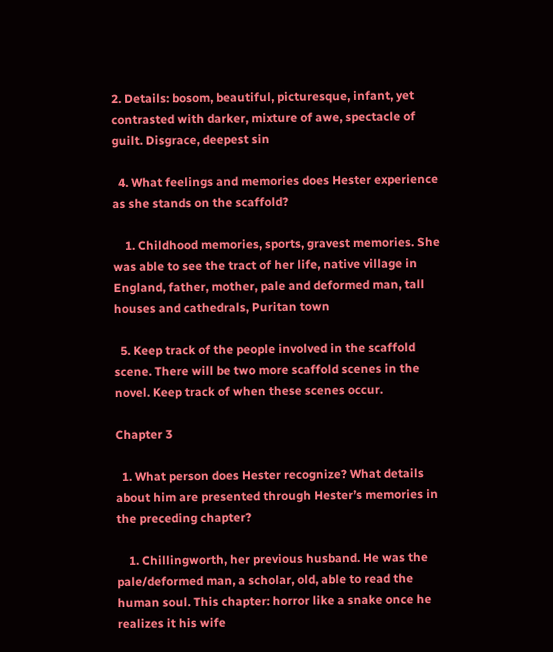2. Details: bosom, beautiful, picturesque, infant, yet contrasted with darker, mixture of awe, spectacle of guilt. Disgrace, deepest sin

  4. What feelings and memories does Hester experience as she stands on the scaffold?

    1. Childhood memories, sports, gravest memories. She was able to see the tract of her life, native village in England, father, mother, pale and deformed man, tall houses and cathedrals, Puritan town

  5. Keep track of the people involved in the scaffold scene. There will be two more scaffold scenes in the novel. Keep track of when these scenes occur.

Chapter 3

  1. What person does Hester recognize? What details about him are presented through Hester’s memories in the preceding chapter?

    1. Chillingworth, her previous husband. He was the pale/deformed man, a scholar, old, able to read the human soul. This chapter: horror like a snake once he realizes it his wife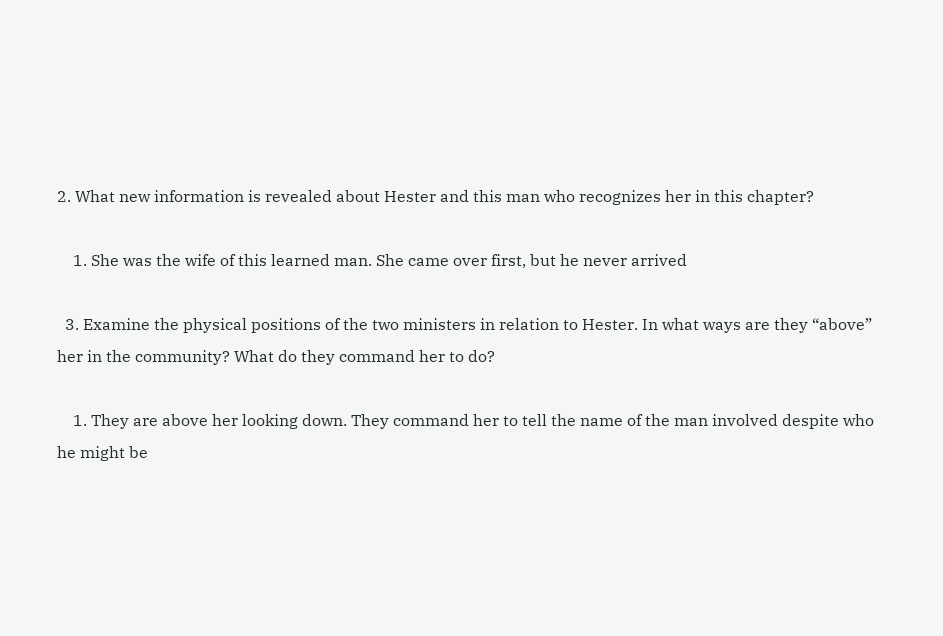2. What new information is revealed about Hester and this man who recognizes her in this chapter?

    1. She was the wife of this learned man. She came over first, but he never arrived

  3. Examine the physical positions of the two ministers in relation to Hester. In what ways are they “above” her in the community? What do they command her to do?

    1. They are above her looking down. They command her to tell the name of the man involved despite who he might be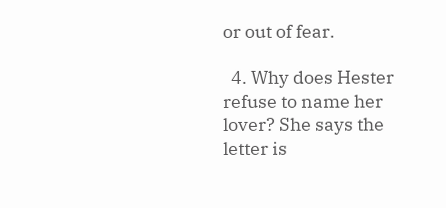or out of fear.

  4. Why does Hester refuse to name her lover? She says the letter is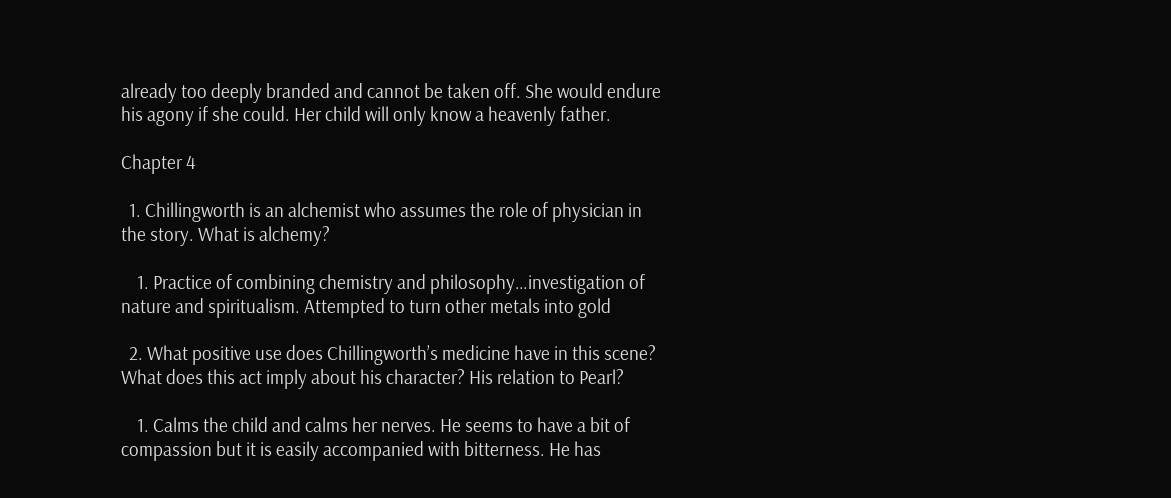already too deeply branded and cannot be taken off. She would endure his agony if she could. Her child will only know a heavenly father.

Chapter 4

  1. Chillingworth is an alchemist who assumes the role of physician in the story. What is alchemy?

    1. Practice of combining chemistry and philosophy…investigation of nature and spiritualism. Attempted to turn other metals into gold

  2. What positive use does Chillingworth’s medicine have in this scene? What does this act imply about his character? His relation to Pearl?

    1. Calms the child and calms her nerves. He seems to have a bit of compassion but it is easily accompanied with bitterness. He has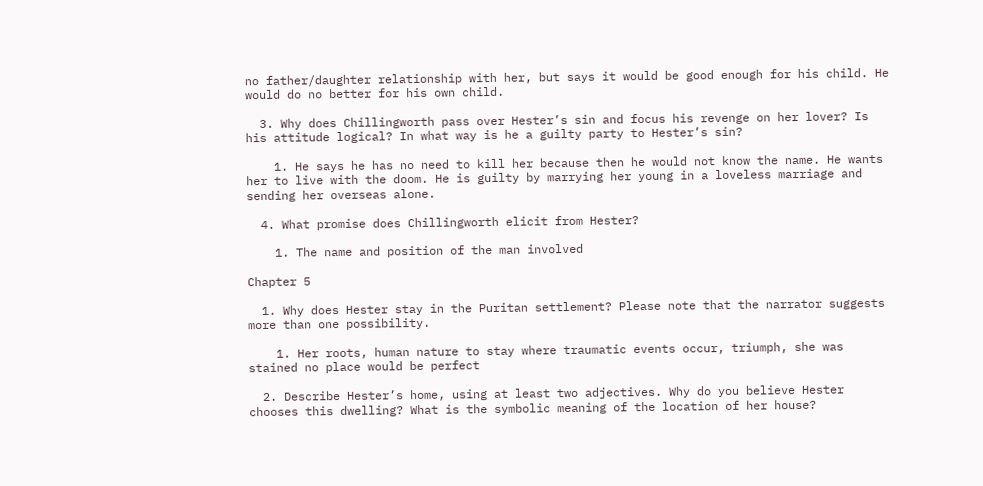no father/daughter relationship with her, but says it would be good enough for his child. He would do no better for his own child.

  3. Why does Chillingworth pass over Hester’s sin and focus his revenge on her lover? Is his attitude logical? In what way is he a guilty party to Hester’s sin?

    1. He says he has no need to kill her because then he would not know the name. He wants her to live with the doom. He is guilty by marrying her young in a loveless marriage and sending her overseas alone.

  4. What promise does Chillingworth elicit from Hester?

    1. The name and position of the man involved

Chapter 5

  1. Why does Hester stay in the Puritan settlement? Please note that the narrator suggests more than one possibility.

    1. Her roots, human nature to stay where traumatic events occur, triumph, she was stained no place would be perfect

  2. Describe Hester’s home, using at least two adjectives. Why do you believe Hester chooses this dwelling? What is the symbolic meaning of the location of her house?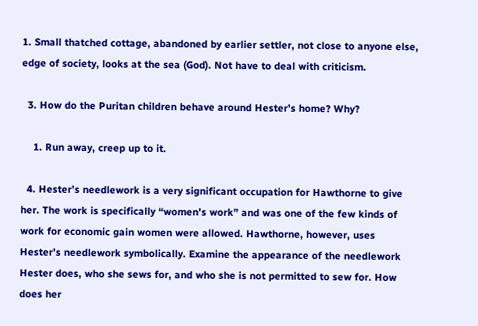1. Small thatched cottage, abandoned by earlier settler, not close to anyone else, edge of society, looks at the sea (God). Not have to deal with criticism.

  3. How do the Puritan children behave around Hester’s home? Why?

    1. Run away, creep up to it.

  4. Hester’s needlework is a very significant occupation for Hawthorne to give her. The work is specifically “women’s work” and was one of the few kinds of work for economic gain women were allowed. Hawthorne, however, uses Hester’s needlework symbolically. Examine the appearance of the needlework Hester does, who she sews for, and who she is not permitted to sew for. How does her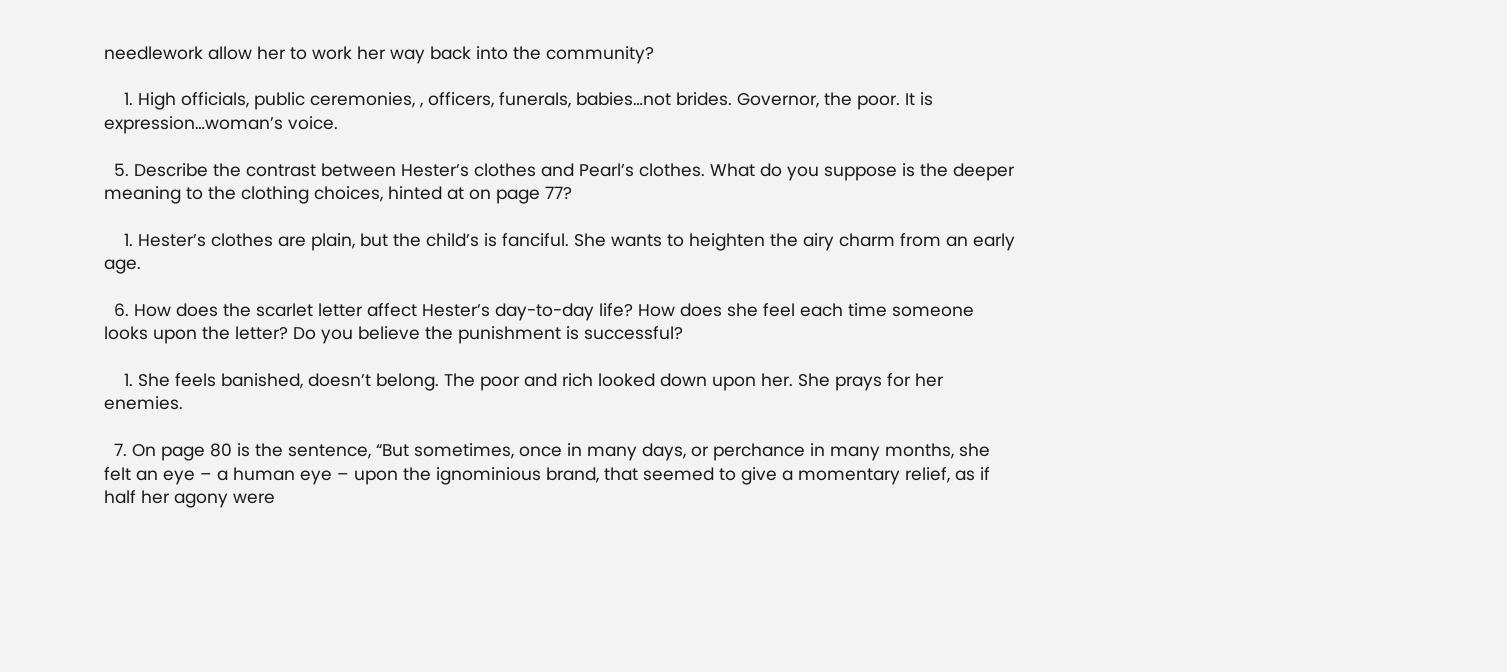needlework allow her to work her way back into the community?

    1. High officials, public ceremonies, , officers, funerals, babies…not brides. Governor, the poor. It is expression…woman’s voice.

  5. Describe the contrast between Hester’s clothes and Pearl’s clothes. What do you suppose is the deeper meaning to the clothing choices, hinted at on page 77?

    1. Hester’s clothes are plain, but the child’s is fanciful. She wants to heighten the airy charm from an early age.

  6. How does the scarlet letter affect Hester’s day-to-day life? How does she feel each time someone looks upon the letter? Do you believe the punishment is successful?

    1. She feels banished, doesn’t belong. The poor and rich looked down upon her. She prays for her enemies.

  7. On page 80 is the sentence, “But sometimes, once in many days, or perchance in many months, she felt an eye – a human eye – upon the ignominious brand, that seemed to give a momentary relief, as if half her agony were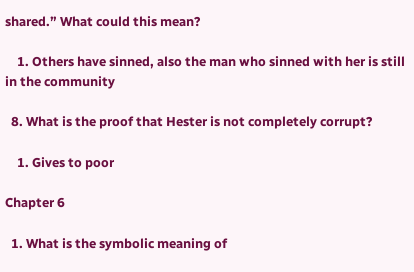shared.” What could this mean?

    1. Others have sinned, also the man who sinned with her is still in the community

  8. What is the proof that Hester is not completely corrupt?

    1. Gives to poor

Chapter 6

  1. What is the symbolic meaning of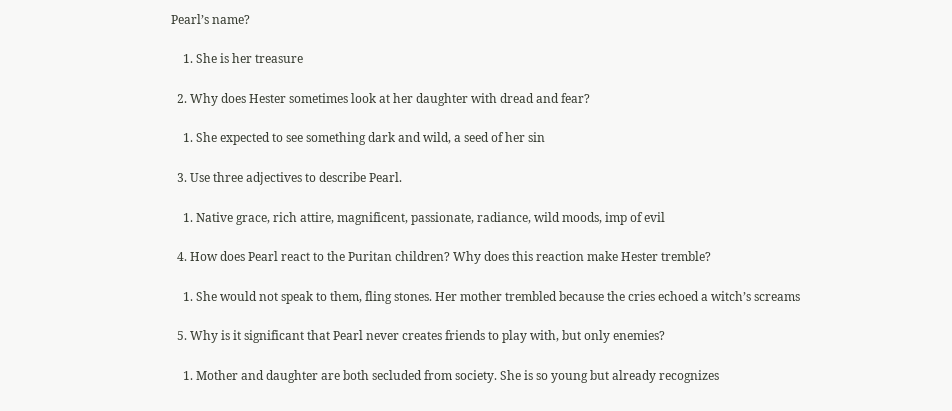Pearl’s name?

    1. She is her treasure

  2. Why does Hester sometimes look at her daughter with dread and fear?

    1. She expected to see something dark and wild, a seed of her sin

  3. Use three adjectives to describe Pearl.

    1. Native grace, rich attire, magnificent, passionate, radiance, wild moods, imp of evil

  4. How does Pearl react to the Puritan children? Why does this reaction make Hester tremble?

    1. She would not speak to them, fling stones. Her mother trembled because the cries echoed a witch’s screams

  5. Why is it significant that Pearl never creates friends to play with, but only enemies?

    1. Mother and daughter are both secluded from society. She is so young but already recognizes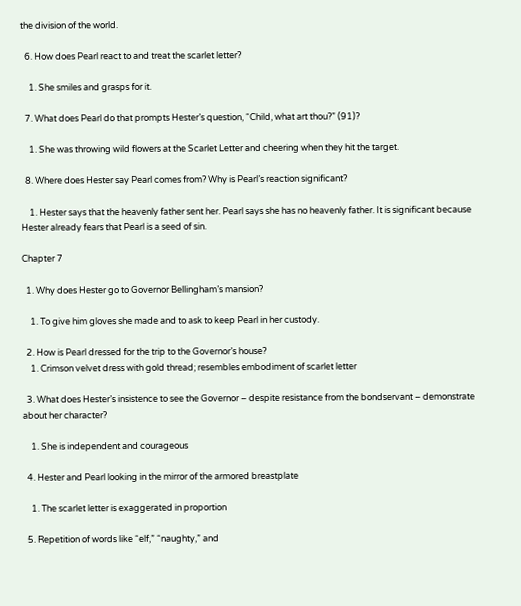the division of the world.

  6. How does Pearl react to and treat the scarlet letter?

    1. She smiles and grasps for it.

  7. What does Pearl do that prompts Hester’s question, “Child, what art thou?” (91)?

    1. She was throwing wild flowers at the Scarlet Letter and cheering when they hit the target.

  8. Where does Hester say Pearl comes from? Why is Pearl’s reaction significant?

    1. Hester says that the heavenly father sent her. Pearl says she has no heavenly father. It is significant because Hester already fears that Pearl is a seed of sin.

Chapter 7

  1. Why does Hester go to Governor Bellingham’s mansion?

    1. To give him gloves she made and to ask to keep Pearl in her custody.

  2. How is Pearl dressed for the trip to the Governor’s house?
    1. Crimson velvet dress with gold thread; resembles embodiment of scarlet letter

  3. What does Hester’s insistence to see the Governor – despite resistance from the bondservant – demonstrate about her character?

    1. She is independent and courageous

  4. Hester and Pearl looking in the mirror of the armored breastplate

    1. The scarlet letter is exaggerated in proportion

  5. Repetition of words like “elf,” “naughty,” and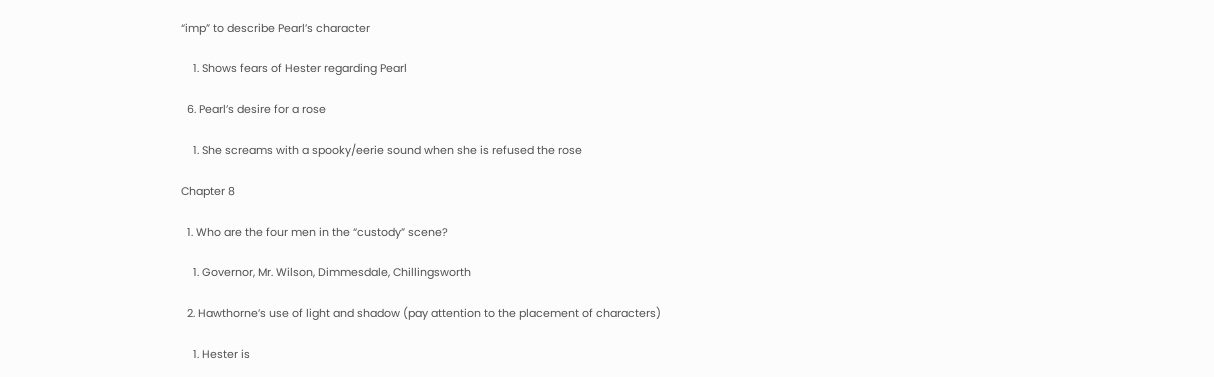“imp” to describe Pearl’s character

    1. Shows fears of Hester regarding Pearl

  6. Pearl’s desire for a rose

    1. She screams with a spooky/eerie sound when she is refused the rose

Chapter 8

  1. Who are the four men in the “custody” scene?

    1. Governor, Mr. Wilson, Dimmesdale, Chillingsworth

  2. Hawthorne’s use of light and shadow (pay attention to the placement of characters)

    1. Hester is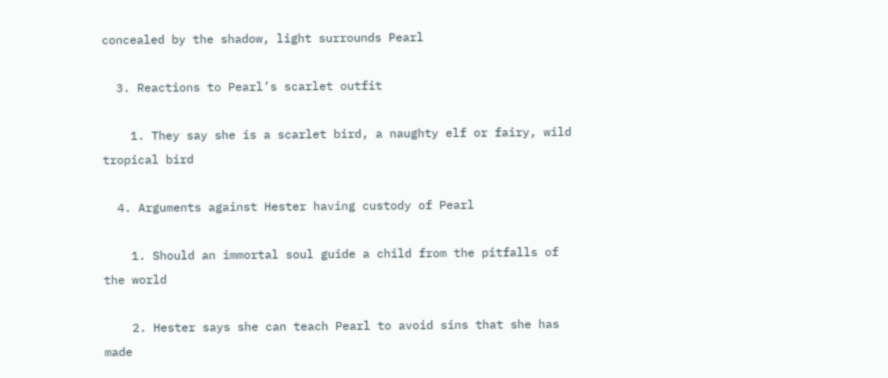concealed by the shadow, light surrounds Pearl

  3. Reactions to Pearl’s scarlet outfit

    1. They say she is a scarlet bird, a naughty elf or fairy, wild tropical bird

  4. Arguments against Hester having custody of Pearl

    1. Should an immortal soul guide a child from the pitfalls of the world

    2. Hester says she can teach Pearl to avoid sins that she has made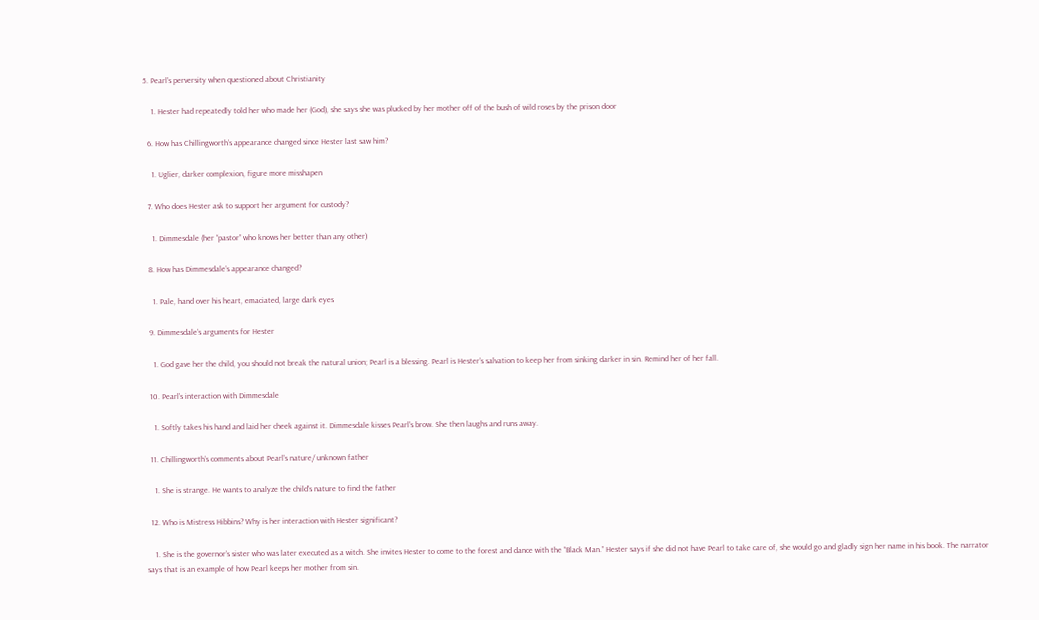5. Pearl’s perversity when questioned about Christianity

    1. Hester had repeatedly told her who made her (God), she says she was plucked by her mother off of the bush of wild roses by the prison door

  6. How has Chillingworth’s appearance changed since Hester last saw him?

    1. Uglier, darker complexion, figure more misshapen

  7. Who does Hester ask to support her argument for custody?

    1. Dimmesdale (her “pastor” who knows her better than any other)

  8. How has Dimmesdale’s appearance changed?

    1. Pale, hand over his heart, emaciated, large dark eyes

  9. Dimmesdale’s arguments for Hester

    1. God gave her the child, you should not break the natural union; Pearl is a blessing. Pearl is Hester’s salvation to keep her from sinking darker in sin. Remind her of her fall.

  10. Pearl’s interaction with Dimmesdale

    1. Softly takes his hand and laid her cheek against it. Dimmesdale kisses Pearl’s brow. She then laughs and runs away.

  11. Chillingworth’s comments about Pearl’s nature/ unknown father

    1. She is strange. He wants to analyze the child’s nature to find the father

  12. Who is Mistress Hibbins? Why is her interaction with Hester significant?

    1. She is the governor’s sister who was later executed as a witch. She invites Hester to come to the forest and dance with the “Black Man.” Hester says if she did not have Pearl to take care of, she would go and gladly sign her name in his book. The narrator says that is an example of how Pearl keeps her mother from sin.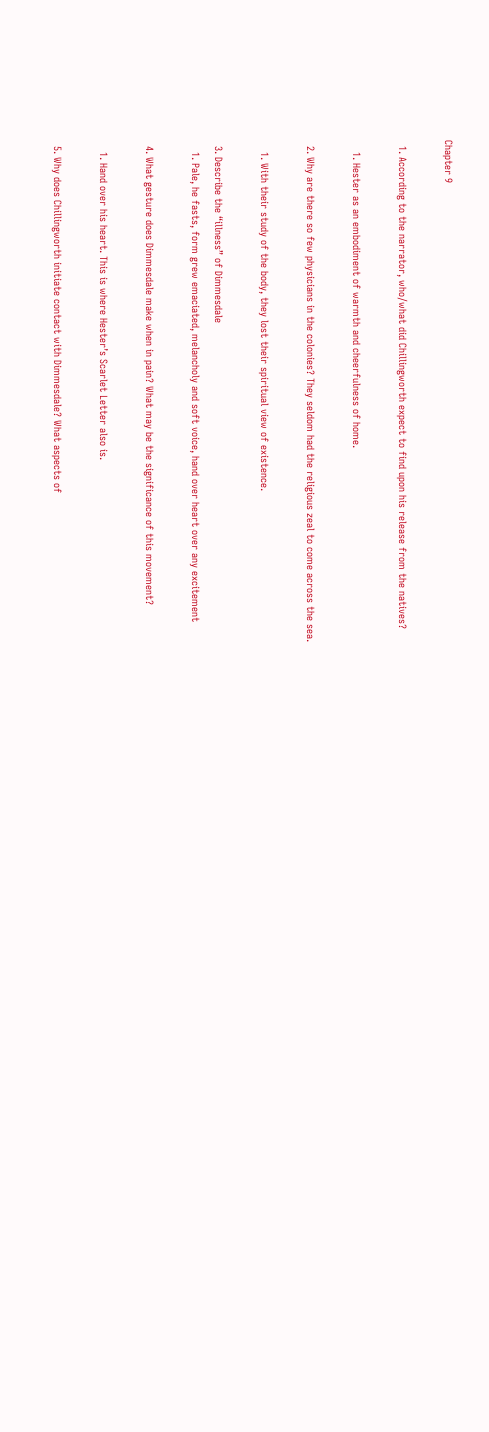Chapter 9

  1. According to the narrator, who/what did Chillingworth expect to find upon his release from the natives?

    1. Hester as an embodiment of warmth and cheerfulness of home.

  2. Why are there so few physicians in the colonies? They seldom had the religious zeal to come across the sea.

    1. With their study of the body, they lost their spiritual view of existence.

  3. Describe the “illness” of Dimmesdale
    1. Pale, he fasts, form grew emaciated, melancholy and soft voice, hand over heart over any excitement

  4. What gesture does Dimmesdale make when in pain? What may be the significance of this movement?

    1. Hand over his heart. This is where Hester’s Scarlet Letter also is.

  5. Why does Chillingworth initiate contact with Dimmesdale? What aspects of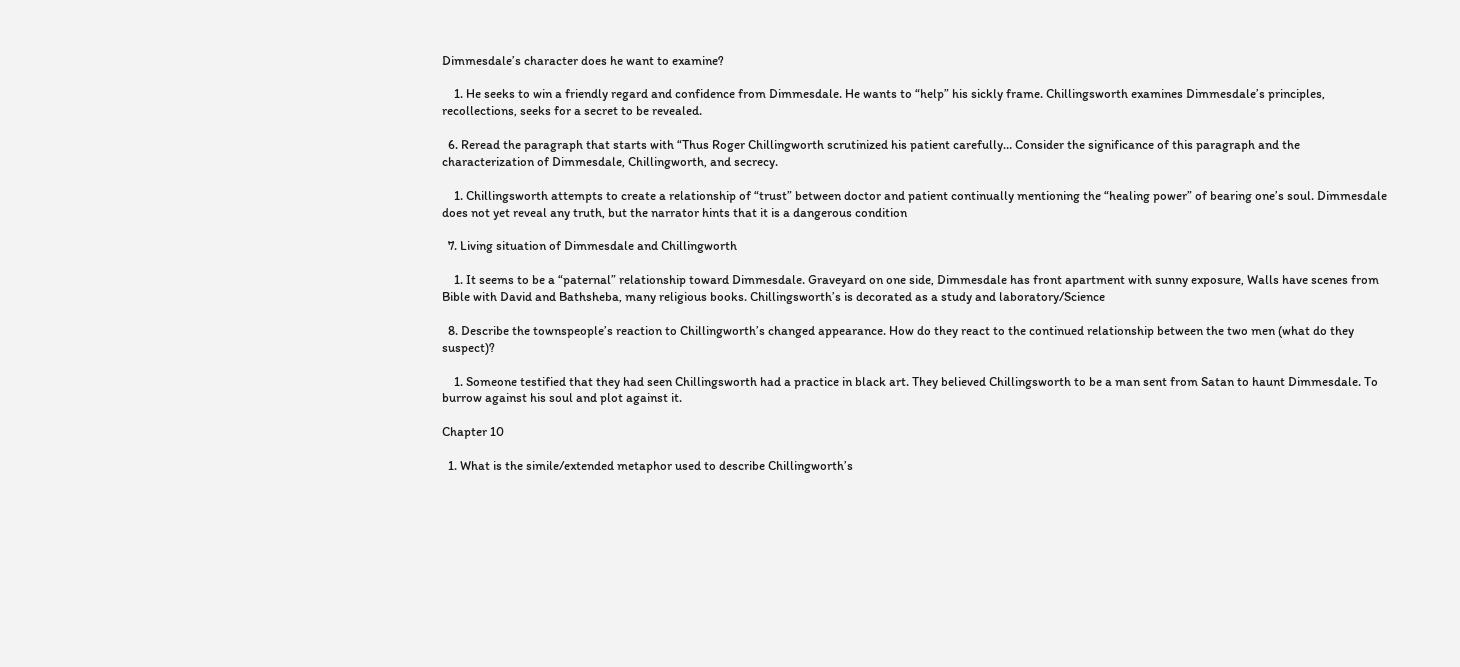Dimmesdale’s character does he want to examine?

    1. He seeks to win a friendly regard and confidence from Dimmesdale. He wants to “help” his sickly frame. Chillingsworth examines Dimmesdale’s principles, recollections, seeks for a secret to be revealed.

  6. Reread the paragraph that starts with “Thus Roger Chillingworth scrutinized his patient carefully… Consider the significance of this paragraph and the characterization of Dimmesdale, Chillingworth, and secrecy.

    1. Chillingsworth attempts to create a relationship of “trust” between doctor and patient continually mentioning the “healing power” of bearing one’s soul. Dimmesdale does not yet reveal any truth, but the narrator hints that it is a dangerous condition

  7. Living situation of Dimmesdale and Chillingworth

    1. It seems to be a “paternal” relationship toward Dimmesdale. Graveyard on one side, Dimmesdale has front apartment with sunny exposure, Walls have scenes from Bible with David and Bathsheba, many religious books. Chillingsworth’s is decorated as a study and laboratory/Science

  8. Describe the townspeople’s reaction to Chillingworth’s changed appearance. How do they react to the continued relationship between the two men (what do they suspect)?

    1. Someone testified that they had seen Chillingsworth had a practice in black art. They believed Chillingsworth to be a man sent from Satan to haunt Dimmesdale. To burrow against his soul and plot against it.

Chapter 10

  1. What is the simile/extended metaphor used to describe Chillingworth’s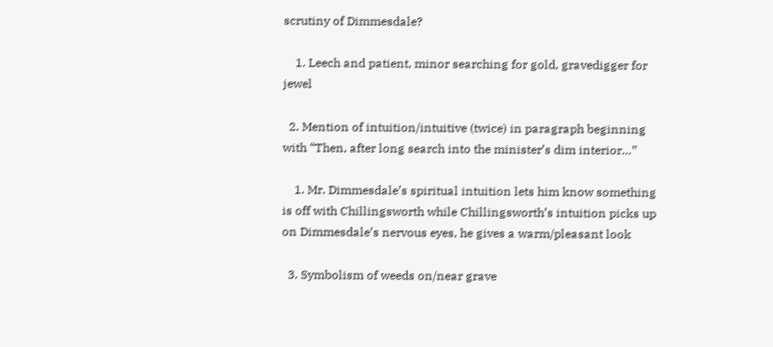scrutiny of Dimmesdale?

    1. Leech and patient, minor searching for gold, gravedigger for jewel

  2. Mention of intuition/intuitive (twice) in paragraph beginning with “Then, after long search into the minister’s dim interior…”

    1. Mr. Dimmesdale’s spiritual intuition lets him know something is off with Chillingsworth while Chillingsworth’s intuition picks up on Dimmesdale’s nervous eyes, he gives a warm/pleasant look

  3. Symbolism of weeds on/near grave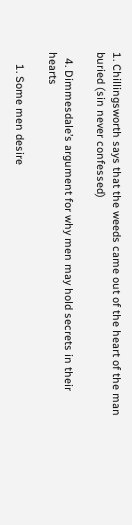1. Chillingsworth says that the weeds came out of the heart of the man buried (sin never confessed)

  4. Dimmesdale’s argument for why men may hold secrets in their hearts

    1. Some men desire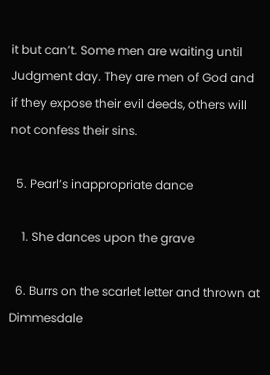it but can’t. Some men are waiting until Judgment day. They are men of God and if they expose their evil deeds, others will not confess their sins.

  5. Pearl’s inappropriate dance

    1. She dances upon the grave

  6. Burrs on the scarlet letter and thrown at Dimmesdale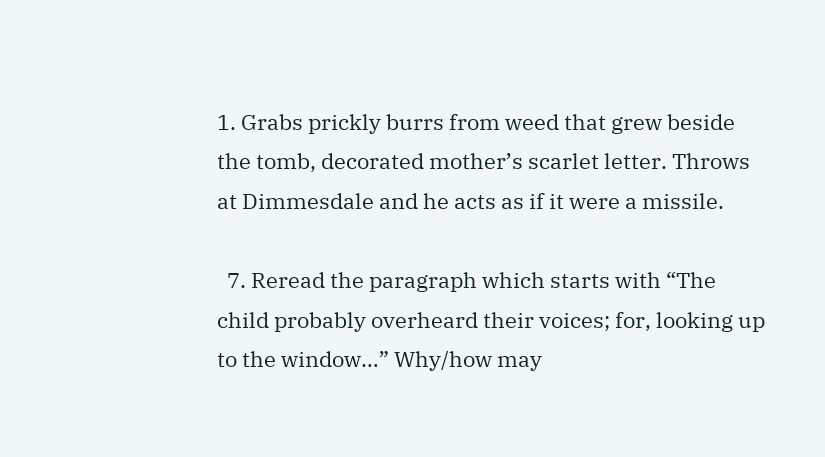1. Grabs prickly burrs from weed that grew beside the tomb, decorated mother’s scarlet letter. Throws at Dimmesdale and he acts as if it were a missile.

  7. Reread the paragraph which starts with “The child probably overheard their voices; for, looking up to the window…” Why/how may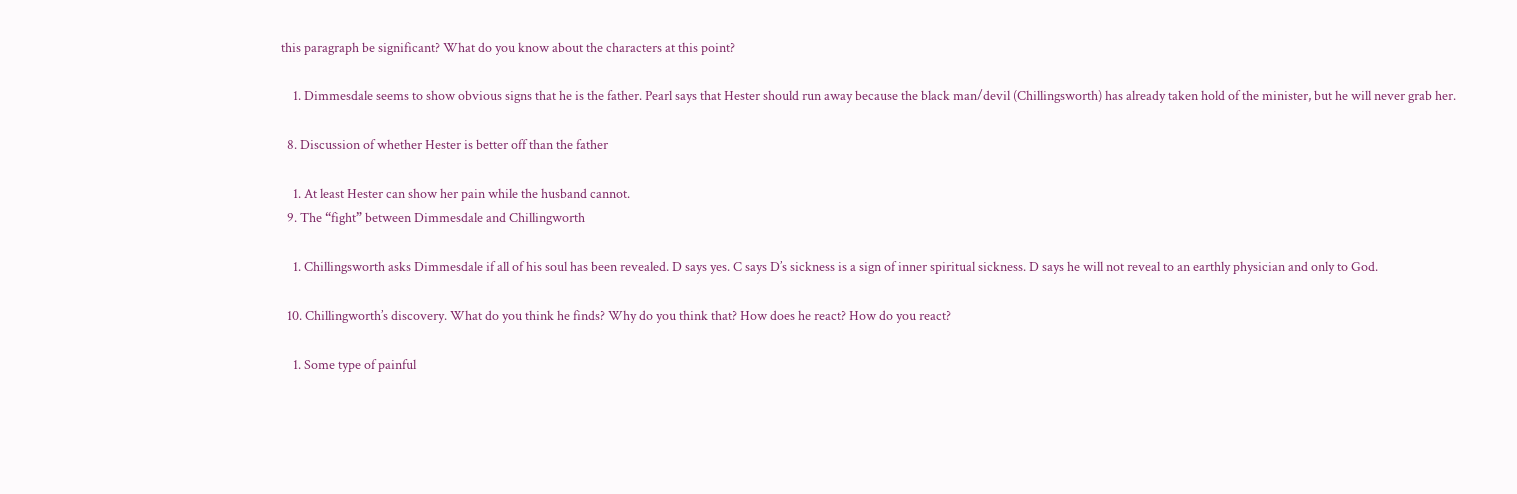this paragraph be significant? What do you know about the characters at this point?

    1. Dimmesdale seems to show obvious signs that he is the father. Pearl says that Hester should run away because the black man/devil (Chillingsworth) has already taken hold of the minister, but he will never grab her.

  8. Discussion of whether Hester is better off than the father

    1. At least Hester can show her pain while the husband cannot.
  9. The “fight” between Dimmesdale and Chillingworth

    1. Chillingsworth asks Dimmesdale if all of his soul has been revealed. D says yes. C says D’s sickness is a sign of inner spiritual sickness. D says he will not reveal to an earthly physician and only to God.

  10. Chillingworth’s discovery. What do you think he finds? Why do you think that? How does he react? How do you react?

    1. Some type of painful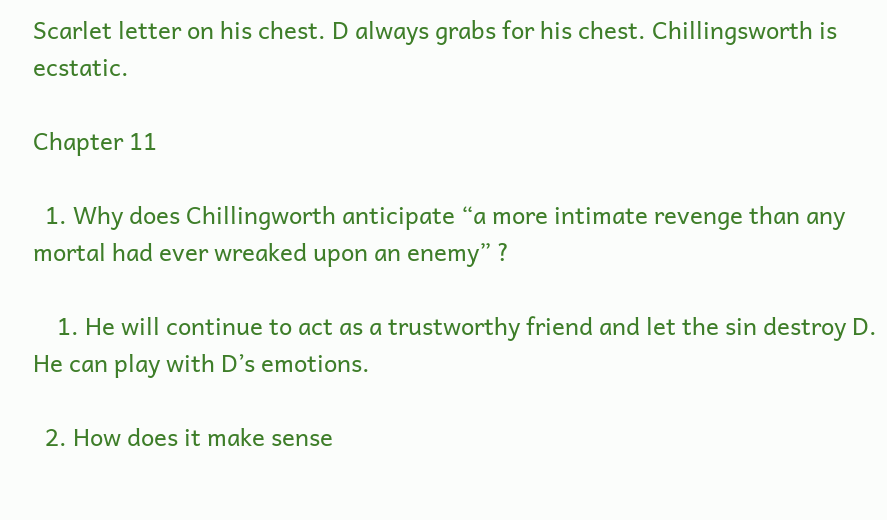Scarlet letter on his chest. D always grabs for his chest. Chillingsworth is ecstatic.

Chapter 11

  1. Why does Chillingworth anticipate “a more intimate revenge than any mortal had ever wreaked upon an enemy” ?

    1. He will continue to act as a trustworthy friend and let the sin destroy D. He can play with D’s emotions.

  2. How does it make sense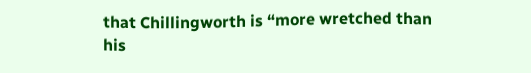that Chillingworth is “more wretched than his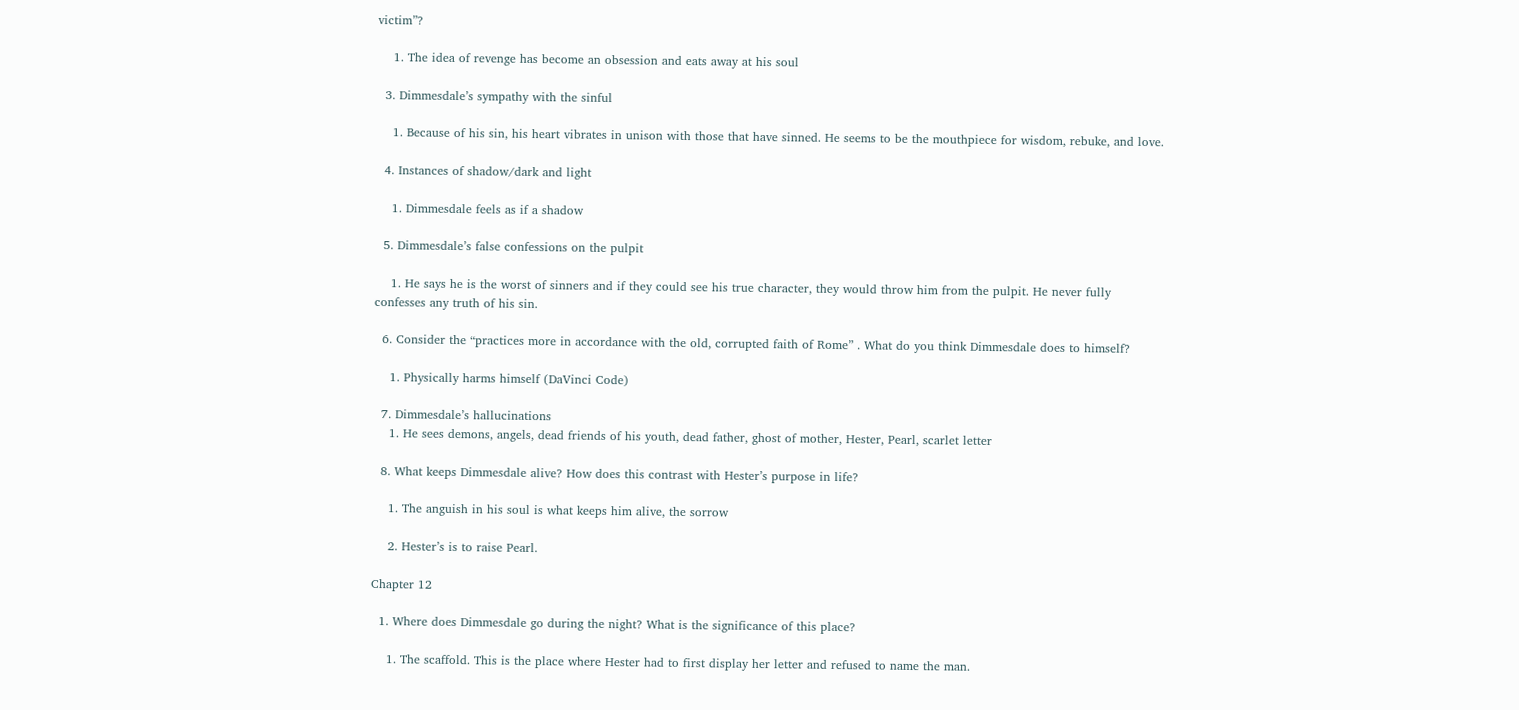victim”?

    1. The idea of revenge has become an obsession and eats away at his soul

  3. Dimmesdale’s sympathy with the sinful

    1. Because of his sin, his heart vibrates in unison with those that have sinned. He seems to be the mouthpiece for wisdom, rebuke, and love.

  4. Instances of shadow/dark and light

    1. Dimmesdale feels as if a shadow

  5. Dimmesdale’s false confessions on the pulpit

    1. He says he is the worst of sinners and if they could see his true character, they would throw him from the pulpit. He never fully confesses any truth of his sin.

  6. Consider the “practices more in accordance with the old, corrupted faith of Rome” . What do you think Dimmesdale does to himself?

    1. Physically harms himself (DaVinci Code)

  7. Dimmesdale’s hallucinations
    1. He sees demons, angels, dead friends of his youth, dead father, ghost of mother, Hester, Pearl, scarlet letter

  8. What keeps Dimmesdale alive? How does this contrast with Hester’s purpose in life?

    1. The anguish in his soul is what keeps him alive, the sorrow

    2. Hester’s is to raise Pearl.

Chapter 12

  1. Where does Dimmesdale go during the night? What is the significance of this place?

    1. The scaffold. This is the place where Hester had to first display her letter and refused to name the man.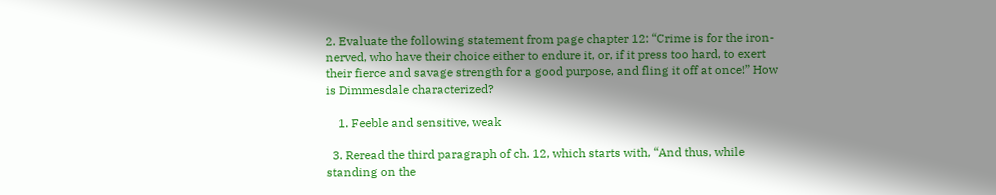2. Evaluate the following statement from page chapter 12: “Crime is for the iron-nerved, who have their choice either to endure it, or, if it press too hard, to exert their fierce and savage strength for a good purpose, and fling it off at once!” How is Dimmesdale characterized?

    1. Feeble and sensitive, weak

  3. Reread the third paragraph of ch. 12, which starts with, “And thus, while standing on the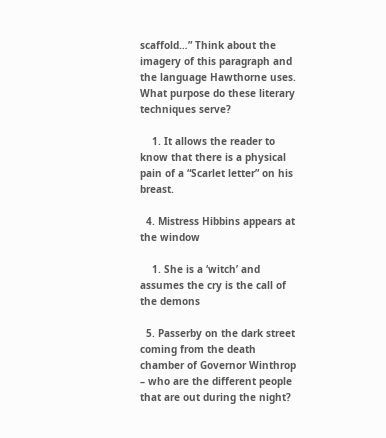scaffold…” Think about the imagery of this paragraph and the language Hawthorne uses. What purpose do these literary techniques serve?

    1. It allows the reader to know that there is a physical pain of a “Scarlet letter” on his breast.

  4. Mistress Hibbins appears at the window

    1. She is a ‘witch’ and assumes the cry is the call of the demons

  5. Passerby on the dark street coming from the death chamber of Governor Winthrop – who are the different people that are out during the night?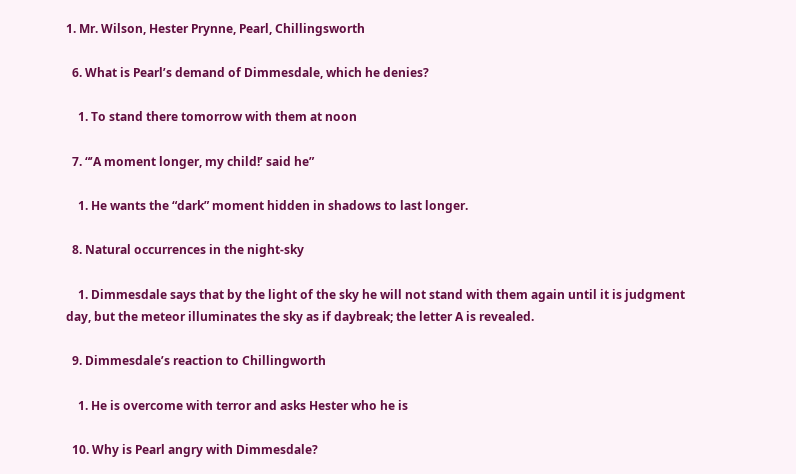1. Mr. Wilson, Hester Prynne, Pearl, Chillingsworth

  6. What is Pearl’s demand of Dimmesdale, which he denies?

    1. To stand there tomorrow with them at noon

  7. “’A moment longer, my child!’ said he”

    1. He wants the “dark” moment hidden in shadows to last longer.

  8. Natural occurrences in the night-sky

    1. Dimmesdale says that by the light of the sky he will not stand with them again until it is judgment day, but the meteor illuminates the sky as if daybreak; the letter A is revealed.

  9. Dimmesdale’s reaction to Chillingworth

    1. He is overcome with terror and asks Hester who he is

  10. Why is Pearl angry with Dimmesdale?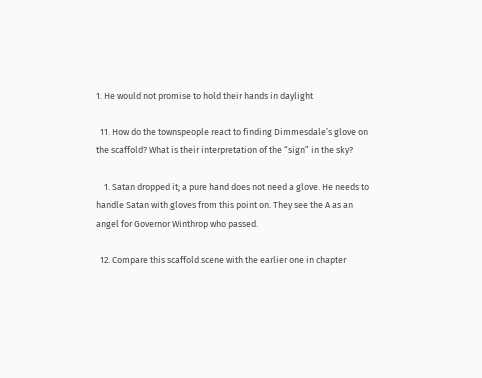1. He would not promise to hold their hands in daylight

  11. How do the townspeople react to finding Dimmesdale’s glove on the scaffold? What is their interpretation of the “sign” in the sky?

    1. Satan dropped it; a pure hand does not need a glove. He needs to handle Satan with gloves from this point on. They see the A as an angel for Governor Winthrop who passed.

  12. Compare this scaffold scene with the earlier one in chapter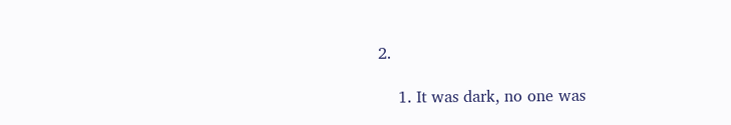2.

    1. It was dark, no one was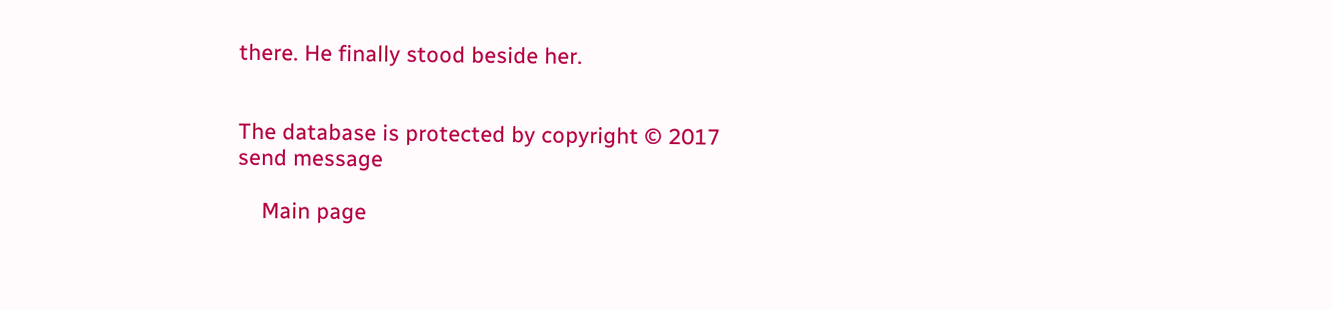there. He finally stood beside her.


The database is protected by copyright © 2017
send message

    Main page